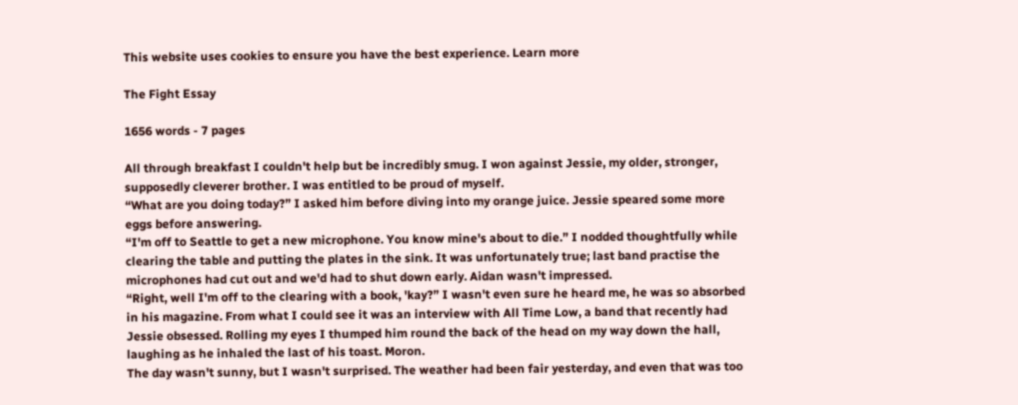This website uses cookies to ensure you have the best experience. Learn more

The Fight Essay

1656 words - 7 pages

All through breakfast I couldn't help but be incredibly smug. I won against Jessie, my older, stronger, supposedly cleverer brother. I was entitled to be proud of myself.
“What are you doing today?” I asked him before diving into my orange juice. Jessie speared some more eggs before answering.
“I'm off to Seattle to get a new microphone. You know mine's about to die.” I nodded thoughtfully while clearing the table and putting the plates in the sink. It was unfortunately true; last band practise the microphones had cut out and we'd had to shut down early. Aidan wasn't impressed.
“Right, well I'm off to the clearing with a book, 'kay?” I wasn't even sure he heard me, he was so absorbed in his magazine. From what I could see it was an interview with All Time Low, a band that recently had Jessie obsessed. Rolling my eyes I thumped him round the back of the head on my way down the hall, laughing as he inhaled the last of his toast. Moron.
The day wasn't sunny, but I wasn't surprised. The weather had been fair yesterday, and even that was too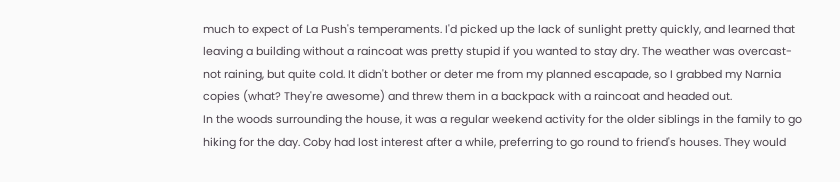much to expect of La Push's temperaments. I'd picked up the lack of sunlight pretty quickly, and learned that leaving a building without a raincoat was pretty stupid if you wanted to stay dry. The weather was overcast- not raining, but quite cold. It didn't bother or deter me from my planned escapade, so I grabbed my Narnia copies (what? They're awesome) and threw them in a backpack with a raincoat and headed out.
In the woods surrounding the house, it was a regular weekend activity for the older siblings in the family to go hiking for the day. Coby had lost interest after a while, preferring to go round to friend's houses. They would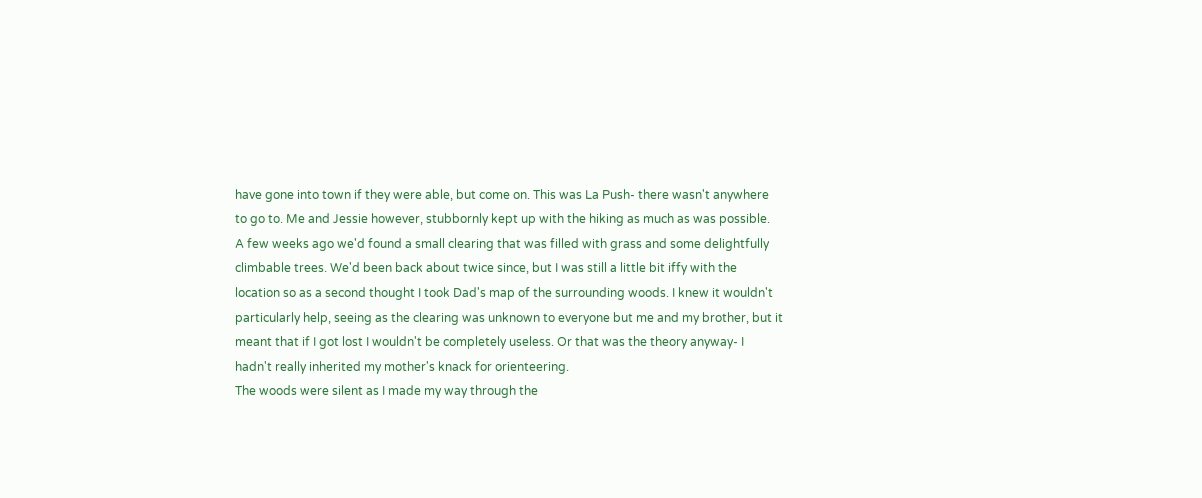have gone into town if they were able, but come on. This was La Push- there wasn't anywhere to go to. Me and Jessie however, stubbornly kept up with the hiking as much as was possible.
A few weeks ago we'd found a small clearing that was filled with grass and some delightfully climbable trees. We'd been back about twice since, but I was still a little bit iffy with the location so as a second thought I took Dad's map of the surrounding woods. I knew it wouldn't particularly help, seeing as the clearing was unknown to everyone but me and my brother, but it meant that if I got lost I wouldn't be completely useless. Or that was the theory anyway- I hadn't really inherited my mother's knack for orienteering.
The woods were silent as I made my way through the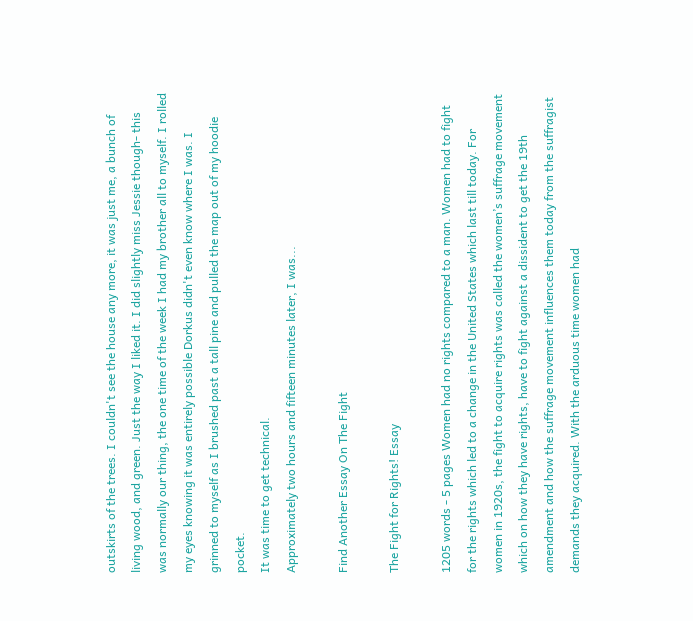outskirts of the trees. I couldn't see the house any more, it was just me, a bunch of living wood, and green. Just the way I liked it. I did slightly miss Jessie though- this was normally our thing, the one time of the week I had my brother all to myself. I rolled my eyes knowing it was entirely possible Dorkus didn't even know where I was. I grinned to myself as I brushed past a tall pine and pulled the map out of my hoodie pocket.
It was time to get technical.
Approximately two hours and fifteen minutes later, I was...

Find Another Essay On The Fight

The Fight for Rights! Essay

1205 words - 5 pages Women had no rights compared to a man. Women had to fight for the rights which led to a change in the United States which last till today. For women in 1920s, the fight to acquire rights was called the women’s suffrage movement which on how they have rights, have to fight against a dissident to get the 19th amendment and how the suffrage movement influences them today from the suffragist demands they acquired. With the arduous time women had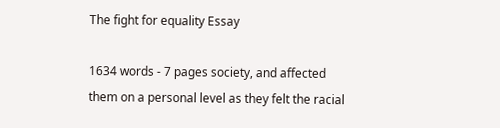The fight for equality Essay

1634 words - 7 pages society, and affected them on a personal level as they felt the racial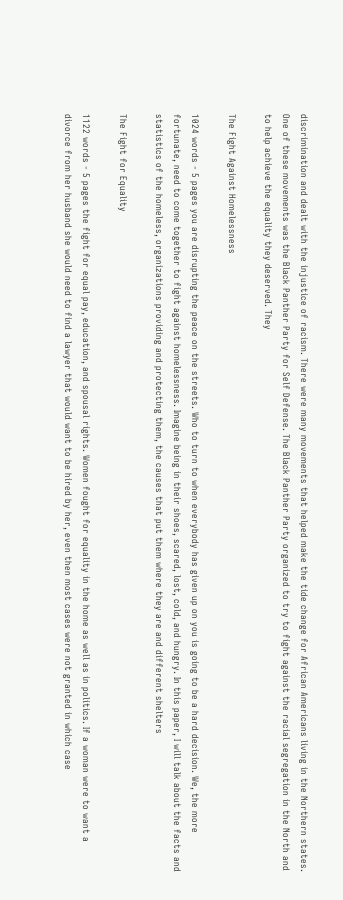discrimination and dealt with the injustice of racism. There were many movements that helped make the tide change for African Americans living in the Northern states. One of these movements was the Black Panther Party for Self Defense. The Black Panther Party organized to try to fight against the racial segregation in the North and to help achieve the equality they deserved. They

The Fight Against Homelessness

1024 words - 5 pages you are disrupting the peace on the streets. Who to turn to when everybody has given up on you is going to be a hard decision. We, the more fortunate, need to come together to fight against homelessness. Imagine being in their shoes, scared, lost, cold, and hungry. In this paper, I will talk about the facts and statistics of the homeless, organizations providing and protecting them, the causes that put them where they are and different shelters

The Fight for Equality

1122 words - 5 pages the fight for equal pay, education, and spousal rights. Women fought for equality in the home as well as in politics. If a woman were to want a divorce from her husband she would need to find a lawyer that would want to be hired by her, even then most cases were not granted in which case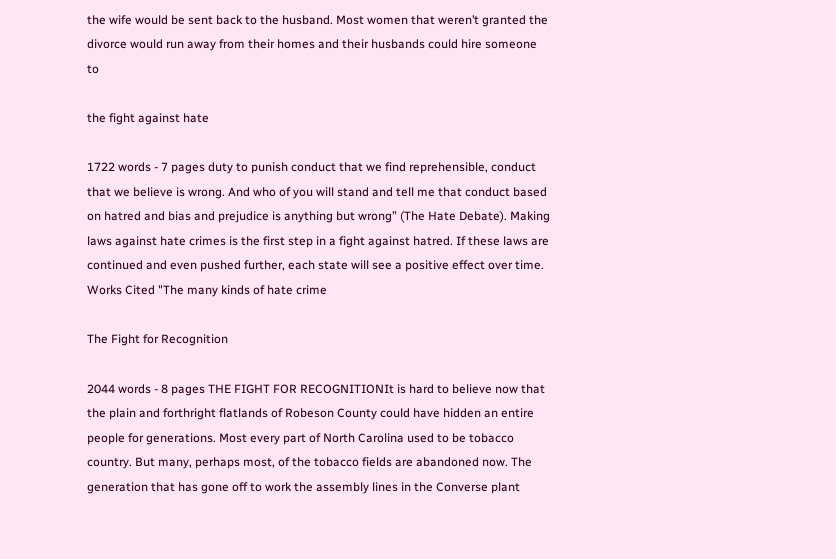the wife would be sent back to the husband. Most women that weren’t granted the divorce would run away from their homes and their husbands could hire someone to

the fight against hate

1722 words - 7 pages duty to punish conduct that we find reprehensible, conduct that we believe is wrong. And who of you will stand and tell me that conduct based on hatred and bias and prejudice is anything but wrong” (The Hate Debate). Making laws against hate crimes is the first step in a fight against hatred. If these laws are continued and even pushed further, each state will see a positive effect over time. Works Cited "The many kinds of hate crime

The Fight for Recognition

2044 words - 8 pages THE FIGHT FOR RECOGNITIONIt is hard to believe now that the plain and forthright flatlands of Robeson County could have hidden an entire people for generations. Most every part of North Carolina used to be tobacco country. But many, perhaps most, of the tobacco fields are abandoned now. The generation that has gone off to work the assembly lines in the Converse plant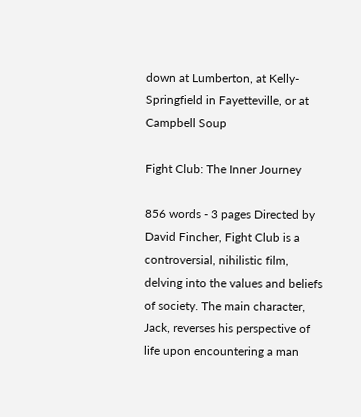down at Lumberton, at Kelly-Springfield in Fayetteville, or at Campbell Soup

Fight Club: The Inner Journey

856 words - 3 pages Directed by David Fincher, Fight Club is a controversial, nihilistic film, delving into the values and beliefs of society. The main character, Jack, reverses his perspective of life upon encountering a man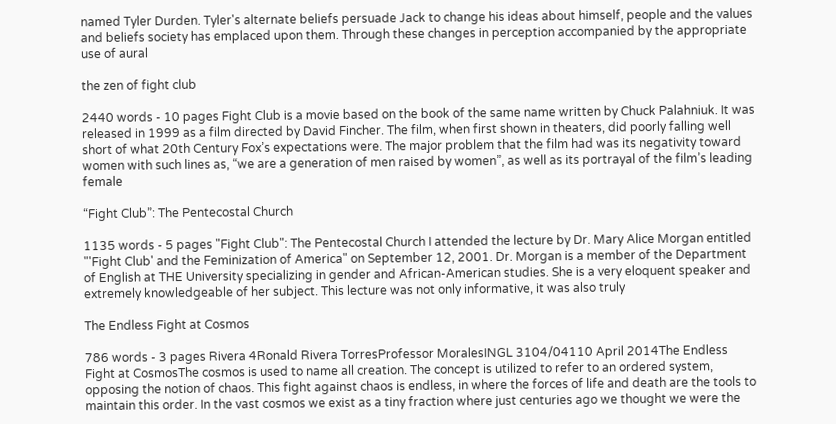named Tyler Durden. Tyler's alternate beliefs persuade Jack to change his ideas about himself, people and the values and beliefs society has emplaced upon them. Through these changes in perception accompanied by the appropriate use of aural

the zen of fight club

2440 words - 10 pages Fight Club is a movie based on the book of the same name written by Chuck Palahniuk. It was released in 1999 as a film directed by David Fincher. The film, when first shown in theaters, did poorly falling well short of what 20th Century Fox’s expectations were. The major problem that the film had was its negativity toward women with such lines as, “we are a generation of men raised by women”, as well as its portrayal of the film’s leading female

“Fight Club”: The Pentecostal Church

1135 words - 5 pages "Fight Club": The Pentecostal Church I attended the lecture by Dr. Mary Alice Morgan entitled "'Fight Club' and the Feminization of America" on September 12, 2001. Dr. Morgan is a member of the Department of English at THE University specializing in gender and African-American studies. She is a very eloquent speaker and extremely knowledgeable of her subject. This lecture was not only informative, it was also truly

The Endless Fight at Cosmos

786 words - 3 pages Rivera 4Ronald Rivera TorresProfessor MoralesINGL 3104/04110 April 2014The Endless Fight at CosmosThe cosmos is used to name all creation. The concept is utilized to refer to an ordered system, opposing the notion of chaos. This fight against chaos is endless, in where the forces of life and death are the tools to maintain this order. In the vast cosmos we exist as a tiny fraction where just centuries ago we thought we were the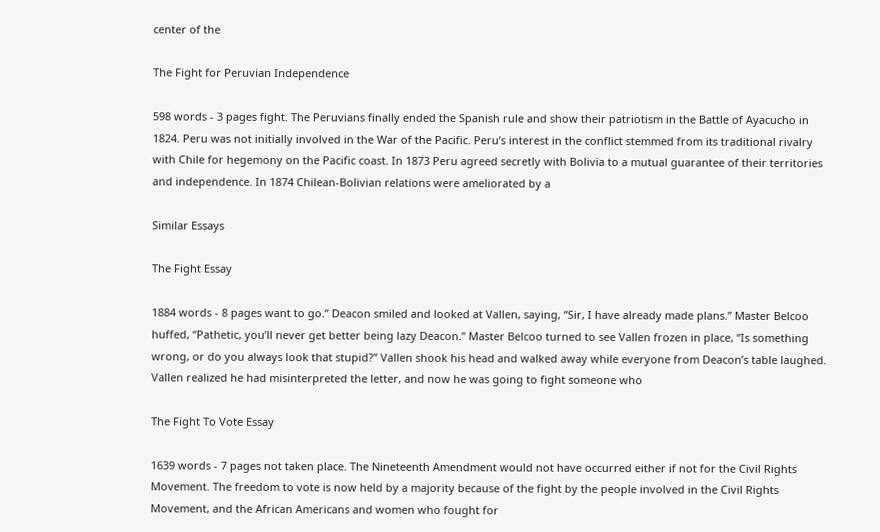center of the

The Fight for Peruvian Independence

598 words - 3 pages fight. The Peruvians finally ended the Spanish rule and show their patriotism in the Battle of Ayacucho in 1824. Peru was not initially involved in the War of the Pacific. Peru’s interest in the conflict stemmed from its traditional rivalry with Chile for hegemony on the Pacific coast. In 1873 Peru agreed secretly with Bolivia to a mutual guarantee of their territories and independence. In 1874 Chilean-Bolivian relations were ameliorated by a

Similar Essays

The Fight Essay

1884 words - 8 pages want to go.” Deacon smiled and looked at Vallen, saying, “Sir, I have already made plans.” Master Belcoo huffed, “Pathetic, you’ll never get better being lazy Deacon.” Master Belcoo turned to see Vallen frozen in place, “Is something wrong, or do you always look that stupid?” Vallen shook his head and walked away while everyone from Deacon’s table laughed. Vallen realized he had misinterpreted the letter, and now he was going to fight someone who

The Fight To Vote Essay

1639 words - 7 pages not taken place. The Nineteenth Amendment would not have occurred either if not for the Civil Rights Movement. The freedom to vote is now held by a majority because of the fight by the people involved in the Civil Rights Movement, and the African Americans and women who fought for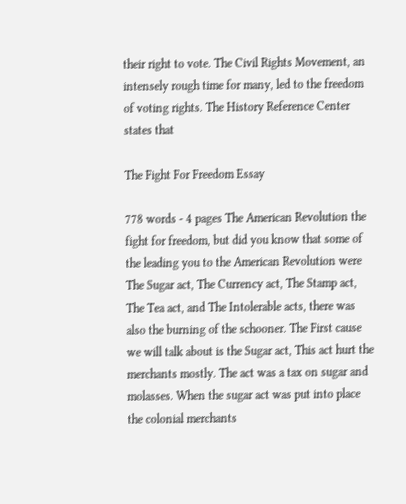their right to vote. The Civil Rights Movement, an intensely rough time for many, led to the freedom of voting rights. The History Reference Center states that

The Fight For Freedom Essay

778 words - 4 pages The American Revolution the fight for freedom, but did you know that some of the leading you to the American Revolution were The Sugar act, The Currency act, The Stamp act, The Tea act, and The Intolerable acts, there was also the burning of the schooner. The First cause we will talk about is the Sugar act, This act hurt the merchants mostly. The act was a tax on sugar and molasses. When the sugar act was put into place the colonial merchants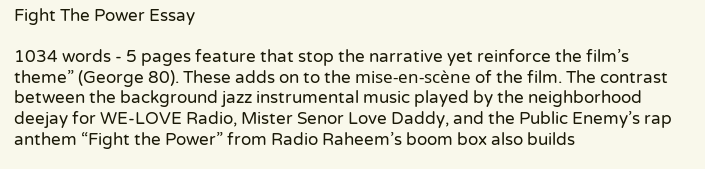Fight The Power Essay

1034 words - 5 pages feature that stop the narrative yet reinforce the film’s theme” (George 80). These adds on to the mise-en-scène of the film. The contrast between the background jazz instrumental music played by the neighborhood deejay for WE-LOVE Radio, Mister Senor Love Daddy, and the Public Enemy’s rap anthem “Fight the Power” from Radio Raheem’s boom box also builds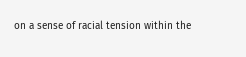on a sense of racial tension within the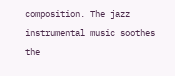composition. The jazz instrumental music soothes the